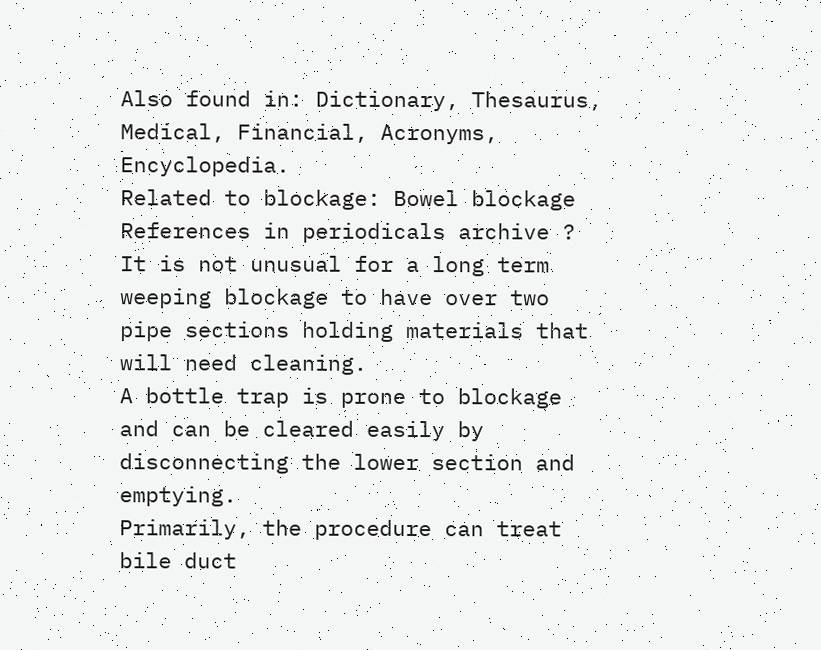Also found in: Dictionary, Thesaurus, Medical, Financial, Acronyms, Encyclopedia.
Related to blockage: Bowel blockage
References in periodicals archive ?
It is not unusual for a long term weeping blockage to have over two pipe sections holding materials that will need cleaning.
A bottle trap is prone to blockage and can be cleared easily by disconnecting the lower section and emptying.
Primarily, the procedure can treat bile duct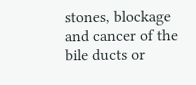stones, blockage and cancer of the bile ducts or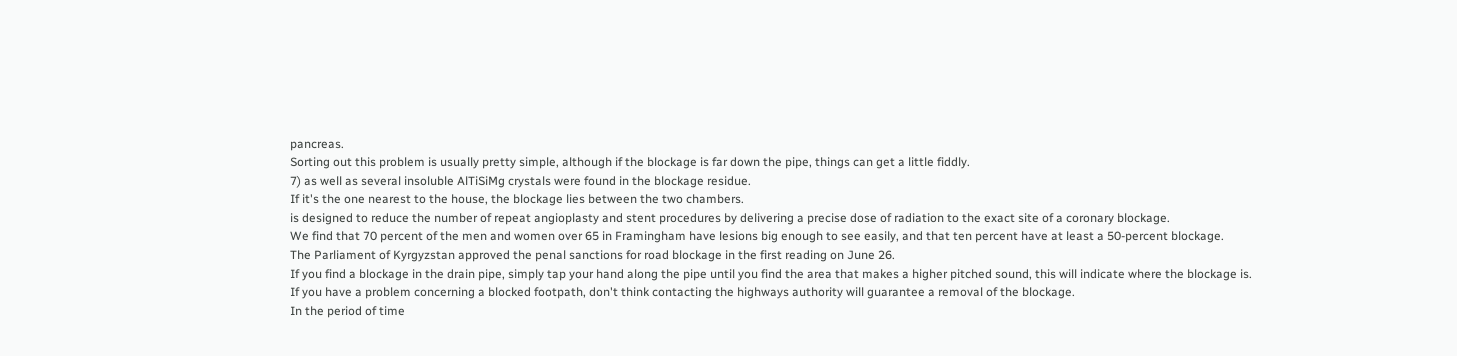pancreas.
Sorting out this problem is usually pretty simple, although if the blockage is far down the pipe, things can get a little fiddly.
7) as well as several insoluble AlTiSiMg crystals were found in the blockage residue.
If it's the one nearest to the house, the blockage lies between the two chambers.
is designed to reduce the number of repeat angioplasty and stent procedures by delivering a precise dose of radiation to the exact site of a coronary blockage.
We find that 70 percent of the men and women over 65 in Framingham have lesions big enough to see easily, and that ten percent have at least a 50-percent blockage.
The Parliament of Kyrgyzstan approved the penal sanctions for road blockage in the first reading on June 26.
If you find a blockage in the drain pipe, simply tap your hand along the pipe until you find the area that makes a higher pitched sound, this will indicate where the blockage is.
If you have a problem concerning a blocked footpath, don't think contacting the highways authority will guarantee a removal of the blockage.
In the period of time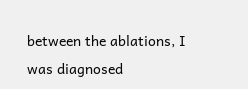between the ablations, I was diagnosed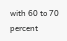with 60 to 70 percent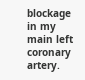blockage in my main left coronary artery.